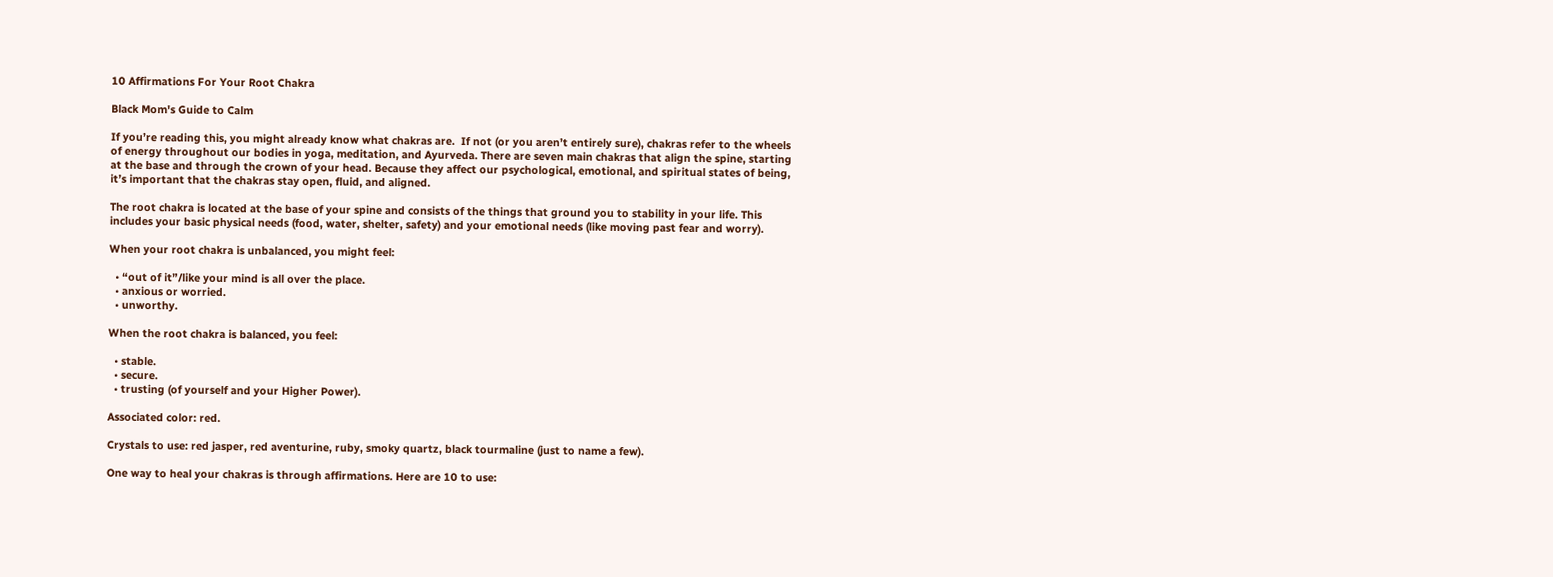10 Affirmations For Your Root Chakra

Black Mom's Guide to Calm

If you’re reading this, you might already know what chakras are.  If not (or you aren’t entirely sure), chakras refer to the wheels of energy throughout our bodies in yoga, meditation, and Ayurveda. There are seven main chakras that align the spine, starting at the base and through the crown of your head. Because they affect our psychological, emotional, and spiritual states of being, it’s important that the chakras stay open, fluid, and aligned.

The root chakra is located at the base of your spine and consists of the things that ground you to stability in your life. This includes your basic physical needs (food, water, shelter, safety) and your emotional needs (like moving past fear and worry).

When your root chakra is unbalanced, you might feel:

  • “out of it”/like your mind is all over the place.
  • anxious or worried.
  • unworthy.

When the root chakra is balanced, you feel:

  • stable.
  • secure.
  • trusting (of yourself and your Higher Power).

Associated color: red.

Crystals to use: red jasper, red aventurine, ruby, smoky quartz, black tourmaline (just to name a few).

One way to heal your chakras is through affirmations. Here are 10 to use: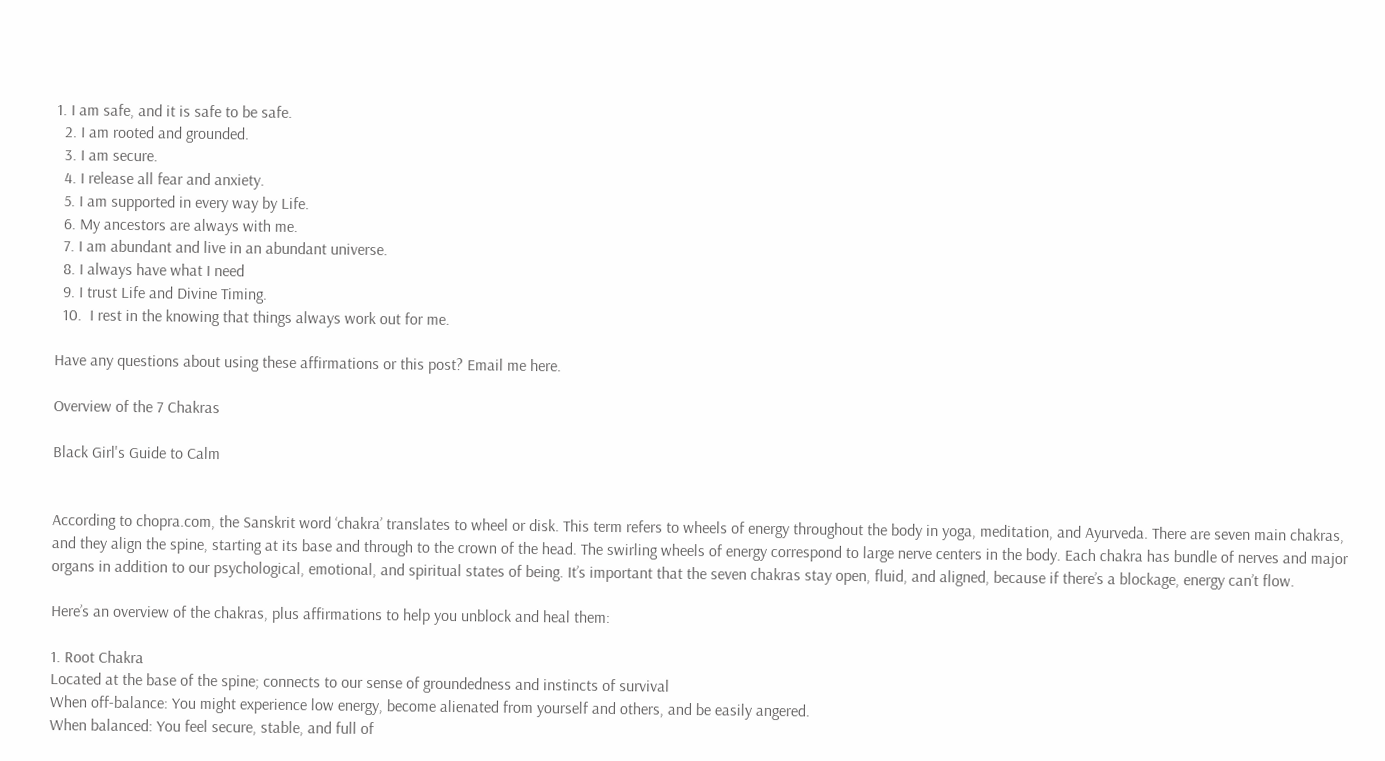1. I am safe, and it is safe to be safe.
  2. I am rooted and grounded.
  3. I am secure.
  4. I release all fear and anxiety.
  5. I am supported in every way by Life.
  6. My ancestors are always with me.
  7. I am abundant and live in an abundant universe.
  8. I always have what I need
  9. I trust Life and Divine Timing.
  10.  I rest in the knowing that things always work out for me.

Have any questions about using these affirmations or this post? Email me here.

Overview of the 7 Chakras

Black Girl's Guide to Calm


According to chopra.com, the Sanskrit word ‘chakra’ translates to wheel or disk. This term refers to wheels of energy throughout the body in yoga, meditation, and Ayurveda. There are seven main chakras, and they align the spine, starting at its base and through to the crown of the head. The swirling wheels of energy correspond to large nerve centers in the body. Each chakra has bundle of nerves and major organs in addition to our psychological, emotional, and spiritual states of being. It’s important that the seven chakras stay open, fluid, and aligned, because if there’s a blockage, energy can’t flow.

Here’s an overview of the chakras, plus affirmations to help you unblock and heal them:

1. Root Chakra
Located at the base of the spine; connects to our sense of groundedness and instincts of survival
When off-balance: You might experience low energy, become alienated from yourself and others, and be easily angered.
When balanced: You feel secure, stable, and full of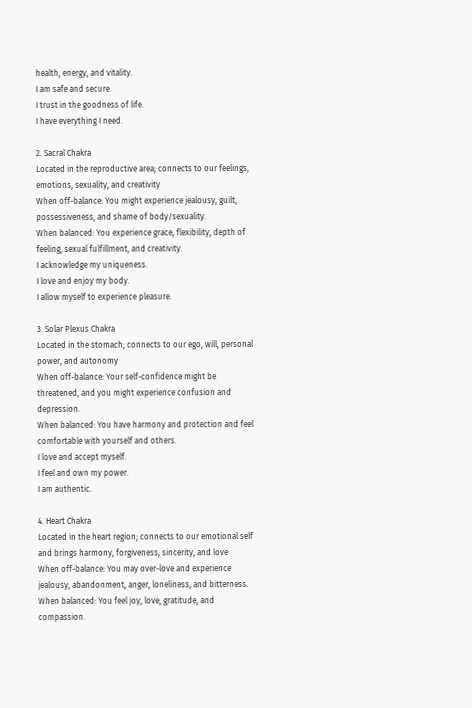health, energy, and vitality.
I am safe and secure.
I trust in the goodness of life.
I have everything I need.

2. Sacral Chakra
Located in the reproductive area; connects to our feelings, emotions, sexuality, and creativity
When off-balance: You might experience jealousy, guilt, possessiveness, and shame of body/sexuality.
When balanced: You experience grace, flexibility, depth of feeling, sexual fulfillment, and creativity.
I acknowledge my uniqueness.
I love and enjoy my body.
I allow myself to experience pleasure.

3. Solar Plexus Chakra
Located in the stomach; connects to our ego, will, personal power, and autonomy
When off-balance: Your self-confidence might be threatened, and you might experience confusion and depression.
When balanced: You have harmony and protection and feel comfortable with yourself and others.
I love and accept myself.
I feel and own my power.
I am authentic.

4. Heart Chakra
Located in the heart region; connects to our emotional self and brings harmony, forgiveness, sincerity, and love
When off-balance: You may over-love and experience jealousy, abandonment, anger, loneliness, and bitterness.
When balanced: You feel joy, love, gratitude, and compassion.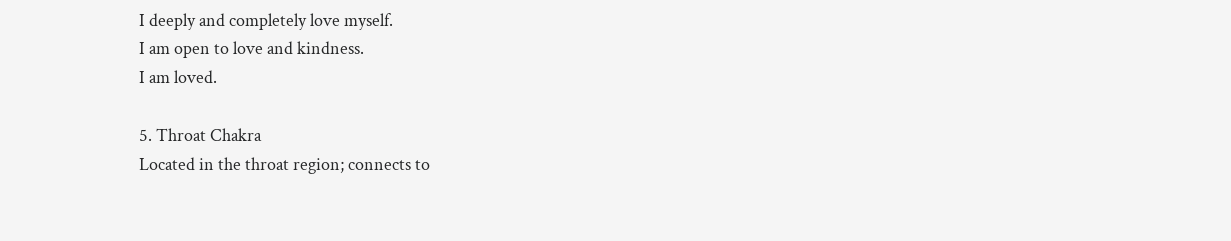I deeply and completely love myself.
I am open to love and kindness.
I am loved.

5. Throat Chakra
Located in the throat region; connects to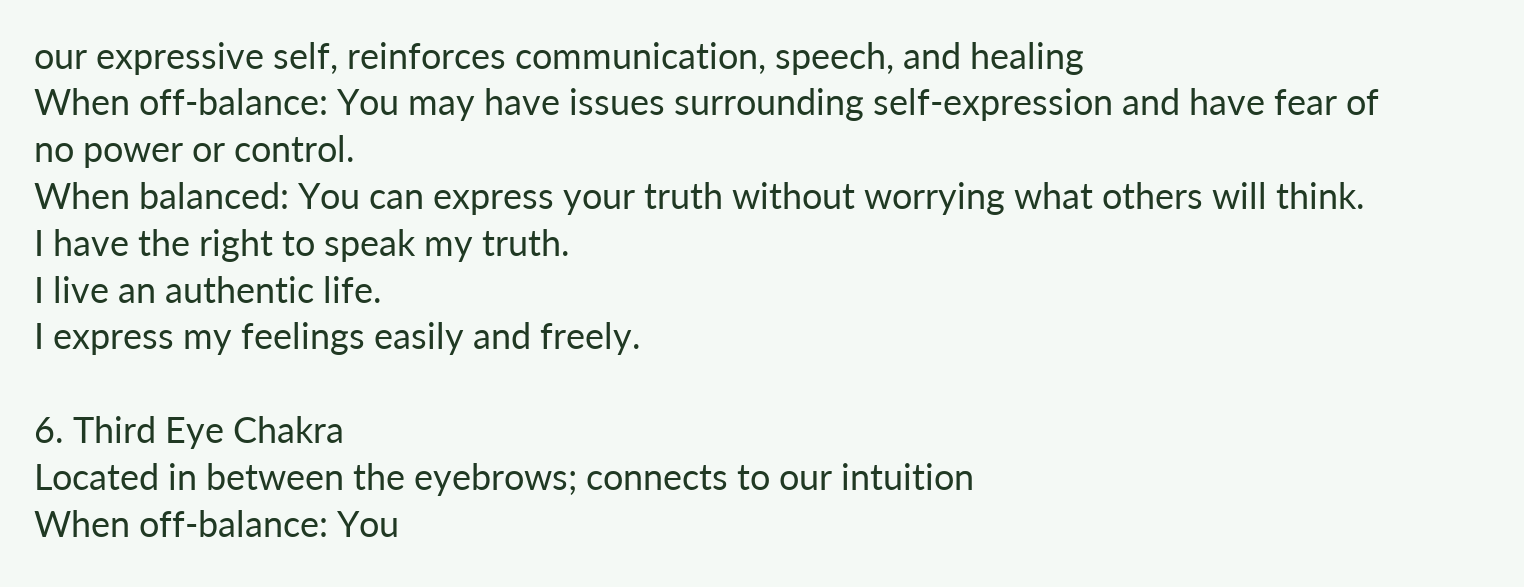our expressive self, reinforces communication, speech, and healing
When off-balance: You may have issues surrounding self-expression and have fear of no power or control.
When balanced: You can express your truth without worrying what others will think.
I have the right to speak my truth.
I live an authentic life.
I express my feelings easily and freely.

6. Third Eye Chakra
Located in between the eyebrows; connects to our intuition
When off-balance: You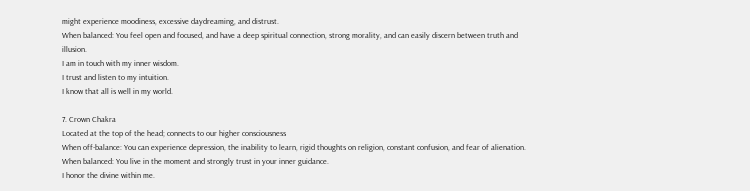might experience moodiness, excessive daydreaming, and distrust.
When balanced: You feel open and focused, and have a deep spiritual connection, strong morality, and can easily discern between truth and illusion.
I am in touch with my inner wisdom.
I trust and listen to my intuition.
I know that all is well in my world.

7. Crown Chakra
Located at the top of the head; connects to our higher consciousness
When off-balance: You can experience depression, the inability to learn, rigid thoughts on religion, constant confusion, and fear of alienation.
When balanced: You live in the moment and strongly trust in your inner guidance.
I honor the divine within me.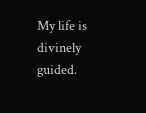My life is divinely guided.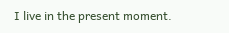I live in the present moment.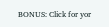BONUS: Click for yor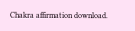Chakra affirmation download.